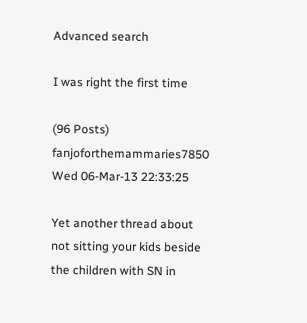Advanced search

I was right the first time

(96 Posts)
fanjoforthemammaries7850 Wed 06-Mar-13 22:33:25

Yet another thread about not sitting your kids beside the children with SN in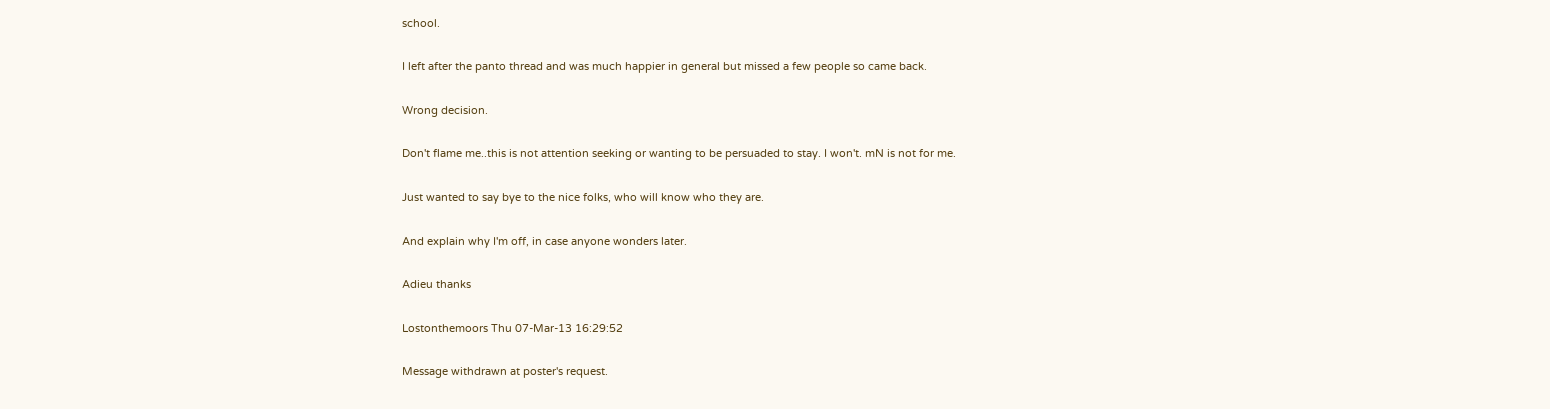school.

I left after the panto thread and was much happier in general but missed a few people so came back.

Wrong decision.

Don't flame me..this is not attention seeking or wanting to be persuaded to stay. I won't. mN is not for me.

Just wanted to say bye to the nice folks, who will know who they are.

And explain why I'm off, in case anyone wonders later.

Adieu thanks

Lostonthemoors Thu 07-Mar-13 16:29:52

Message withdrawn at poster's request.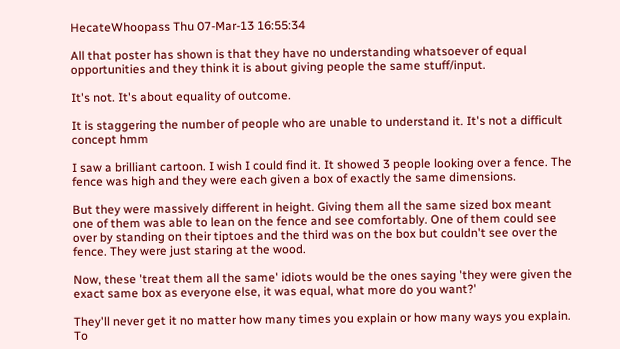HecateWhoopass Thu 07-Mar-13 16:55:34

All that poster has shown is that they have no understanding whatsoever of equal opportunities and they think it is about giving people the same stuff/input.

It's not. It's about equality of outcome.

It is staggering the number of people who are unable to understand it. It's not a difficult concept hmm

I saw a brilliant cartoon. I wish I could find it. It showed 3 people looking over a fence. The fence was high and they were each given a box of exactly the same dimensions.

But they were massively different in height. Giving them all the same sized box meant one of them was able to lean on the fence and see comfortably. One of them could see over by standing on their tiptoes and the third was on the box but couldn't see over the fence. They were just staring at the wood.

Now, these 'treat them all the same' idiots would be the ones saying 'they were given the exact same box as everyone else, it was equal, what more do you want?'

They'll never get it no matter how many times you explain or how many ways you explain. To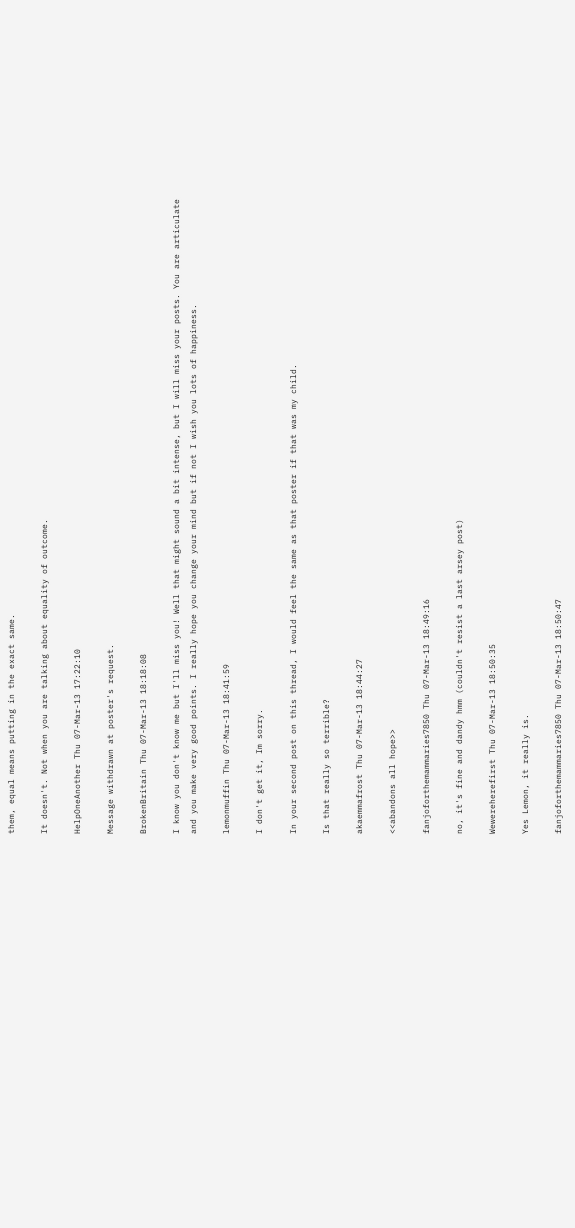them, equal means putting in the exact same.

It doesn't. Not when you are talking about equality of outcome.

HelpOneAnother Thu 07-Mar-13 17:22:10

Message withdrawn at poster's request.

BrokenBritain Thu 07-Mar-13 18:18:08

I know you don't know me but I'll miss you! Well that might sound a bit intense, but I will miss your posts. You are articulate and you make very good points. I really hope you change your mind but if not I wish you lots of happiness.

lemonmuffin Thu 07-Mar-13 18:41:59

I don't get it, Im sorry.

In your second post on this thread, I would feel the same as that poster if that was my child.

Is that really so terrible?

akaemmafrost Thu 07-Mar-13 18:44:27

<<abandons all hope>>

fanjoforthemammaries7850 Thu 07-Mar-13 18:49:16

no, it's fine and dandy hmm (couldn't resist a last arsey post)

Wewereherefirst Thu 07-Mar-13 18:50:35

Yes Lemon, it really is.

fanjoforthemammaries7850 Thu 07-Mar-13 18:50:47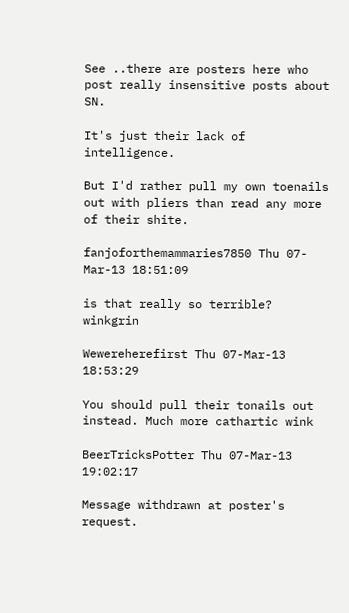See ..there are posters here who post really insensitive posts about SN.

It's just their lack of intelligence.

But I'd rather pull my own toenails out with pliers than read any more of their shite.

fanjoforthemammaries7850 Thu 07-Mar-13 18:51:09

is that really so terrible? winkgrin

Wewereherefirst Thu 07-Mar-13 18:53:29

You should pull their tonails out instead. Much more cathartic wink

BeerTricksPotter Thu 07-Mar-13 19:02:17

Message withdrawn at poster's request.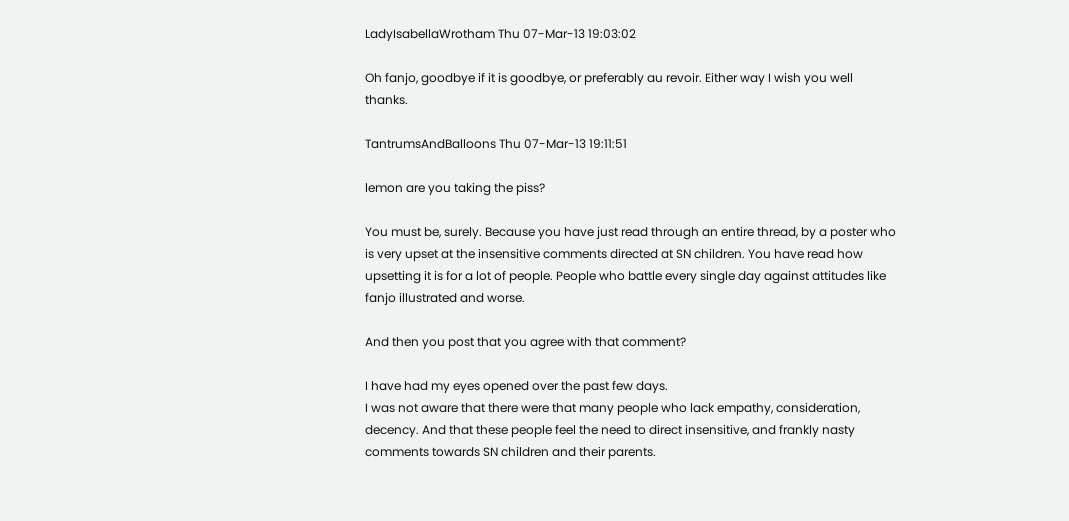LadyIsabellaWrotham Thu 07-Mar-13 19:03:02

Oh fanjo, goodbye if it is goodbye, or preferably au revoir. Either way I wish you well thanks.

TantrumsAndBalloons Thu 07-Mar-13 19:11:51

lemon are you taking the piss?

You must be, surely. Because you have just read through an entire thread, by a poster who is very upset at the insensitive comments directed at SN children. You have read how upsetting it is for a lot of people. People who battle every single day against attitudes like fanjo illustrated and worse.

And then you post that you agree with that comment?

I have had my eyes opened over the past few days.
I was not aware that there were that many people who lack empathy, consideration, decency. And that these people feel the need to direct insensitive, and frankly nasty comments towards SN children and their parents.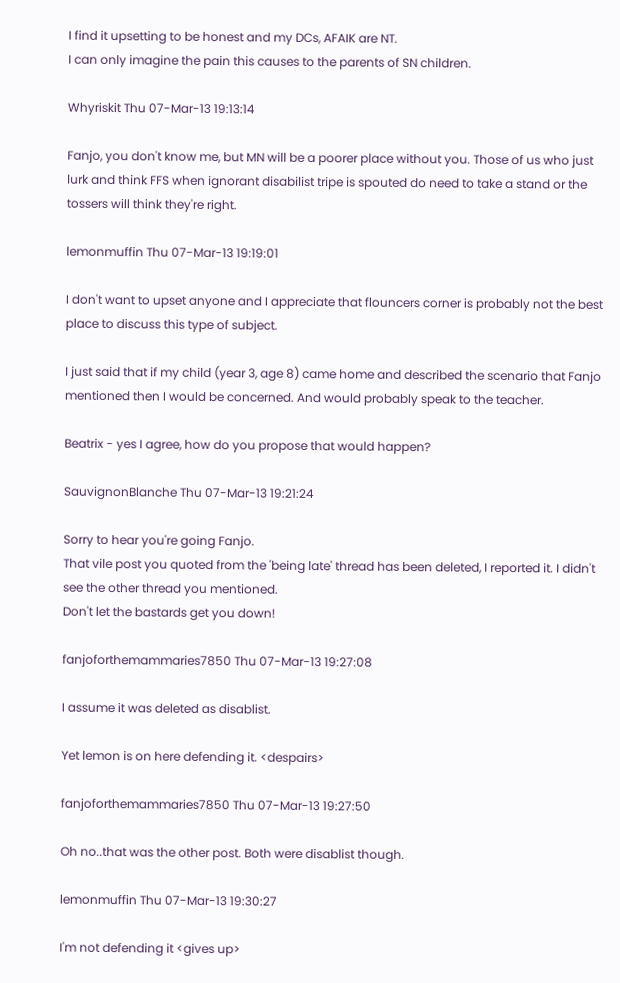I find it upsetting to be honest and my DCs, AFAIK are NT.
I can only imagine the pain this causes to the parents of SN children.

Whyriskit Thu 07-Mar-13 19:13:14

Fanjo, you don't know me, but MN will be a poorer place without you. Those of us who just lurk and think FFS when ignorant disabilist tripe is spouted do need to take a stand or the tossers will think they're right.

lemonmuffin Thu 07-Mar-13 19:19:01

I don't want to upset anyone and I appreciate that flouncers corner is probably not the best place to discuss this type of subject.

I just said that if my child (year 3, age 8) came home and described the scenario that Fanjo mentioned then I would be concerned. And would probably speak to the teacher.

Beatrix - yes I agree, how do you propose that would happen?

SauvignonBlanche Thu 07-Mar-13 19:21:24

Sorry to hear you're going Fanjo.
That vile post you quoted from the 'being late' thread has been deleted, I reported it. I didn't see the other thread you mentioned.
Don't let the bastards get you down!

fanjoforthemammaries7850 Thu 07-Mar-13 19:27:08

I assume it was deleted as disablist.

Yet lemon is on here defending it. <despairs>

fanjoforthemammaries7850 Thu 07-Mar-13 19:27:50

Oh no..that was the other post. Both were disablist though.

lemonmuffin Thu 07-Mar-13 19:30:27

I'm not defending it <gives up>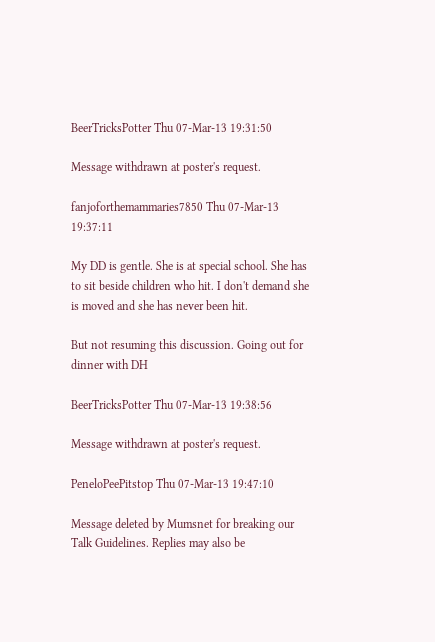BeerTricksPotter Thu 07-Mar-13 19:31:50

Message withdrawn at poster's request.

fanjoforthemammaries7850 Thu 07-Mar-13 19:37:11

My DD is gentle. She is at special school. She has to sit beside children who hit. I don't demand she is moved and she has never been hit.

But not resuming this discussion. Going out for dinner with DH

BeerTricksPotter Thu 07-Mar-13 19:38:56

Message withdrawn at poster's request.

PeneloPeePitstop Thu 07-Mar-13 19:47:10

Message deleted by Mumsnet for breaking our Talk Guidelines. Replies may also be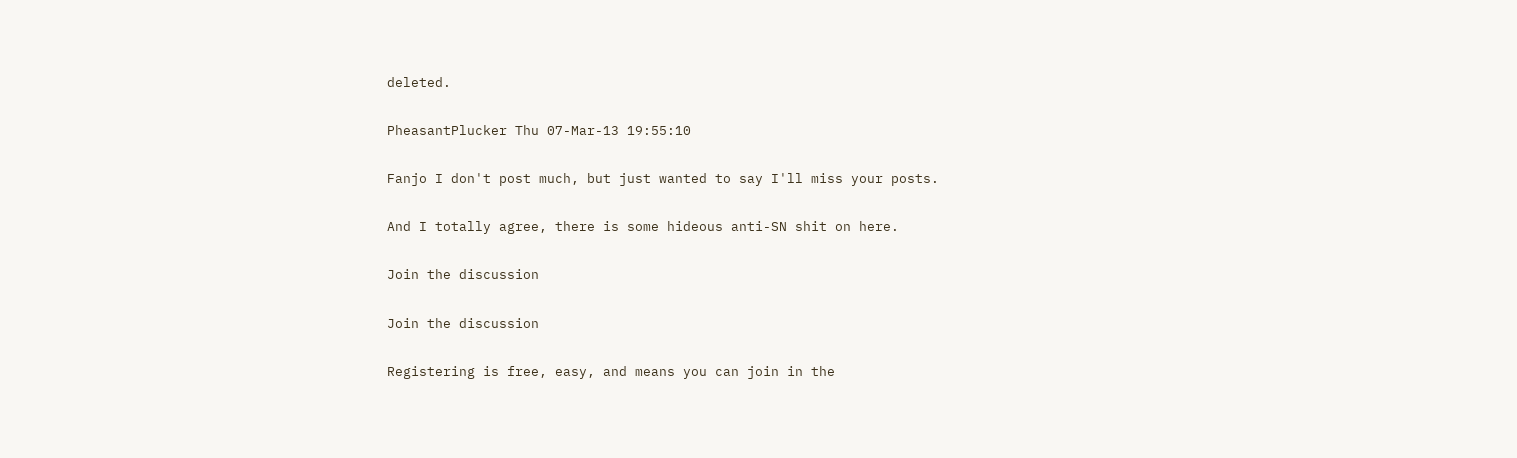deleted.

PheasantPlucker Thu 07-Mar-13 19:55:10

Fanjo I don't post much, but just wanted to say I'll miss your posts.

And I totally agree, there is some hideous anti-SN shit on here.

Join the discussion

Join the discussion

Registering is free, easy, and means you can join in the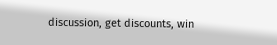discussion, get discounts, win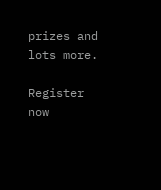prizes and lots more.

Register now